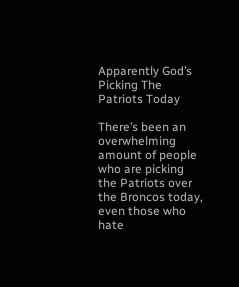Apparently God’s Picking The Patriots Today

There’s been an overwhelming amount of people who are picking the Patriots over the Broncos today, even those who hate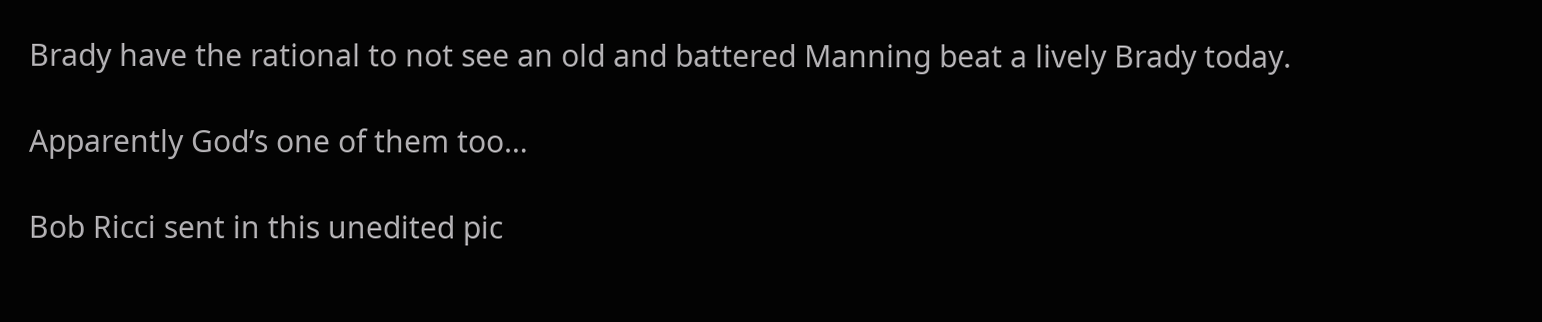Brady have the rational to not see an old and battered Manning beat a lively Brady today.

Apparently God’s one of them too…

Bob Ricci sent in this unedited pic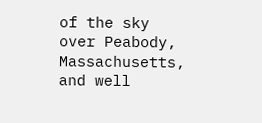of the sky over Peabody, Massachusetts, and well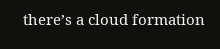there’s a cloud formation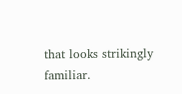that looks strikingly familiar.